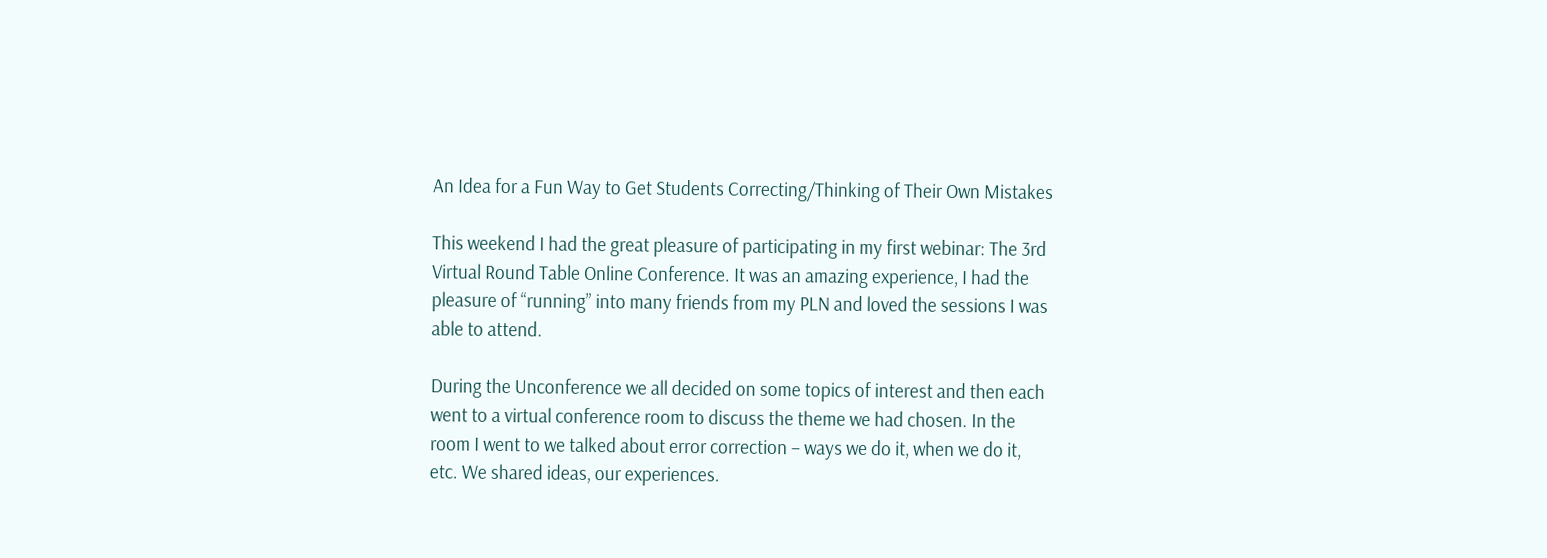An Idea for a Fun Way to Get Students Correcting/Thinking of Their Own Mistakes

This weekend I had the great pleasure of participating in my first webinar: The 3rd Virtual Round Table Online Conference. It was an amazing experience, I had the pleasure of “running” into many friends from my PLN and loved the sessions I was able to attend.

During the Unconference we all decided on some topics of interest and then each went to a virtual conference room to discuss the theme we had chosen. In the room I went to we talked about error correction – ways we do it, when we do it, etc. We shared ideas, our experiences.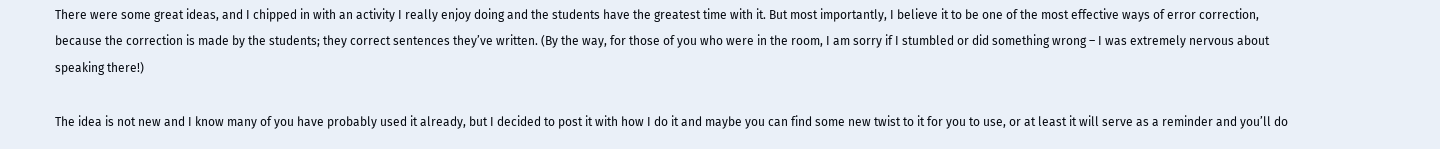There were some great ideas, and I chipped in with an activity I really enjoy doing and the students have the greatest time with it. But most importantly, I believe it to be one of the most effective ways of error correction, because the correction is made by the students; they correct sentences they’ve written. (By the way, for those of you who were in the room, I am sorry if I stumbled or did something wrong – I was extremely nervous about speaking there!)

The idea is not new and I know many of you have probably used it already, but I decided to post it with how I do it and maybe you can find some new twist to it for you to use, or at least it will serve as a reminder and you’ll do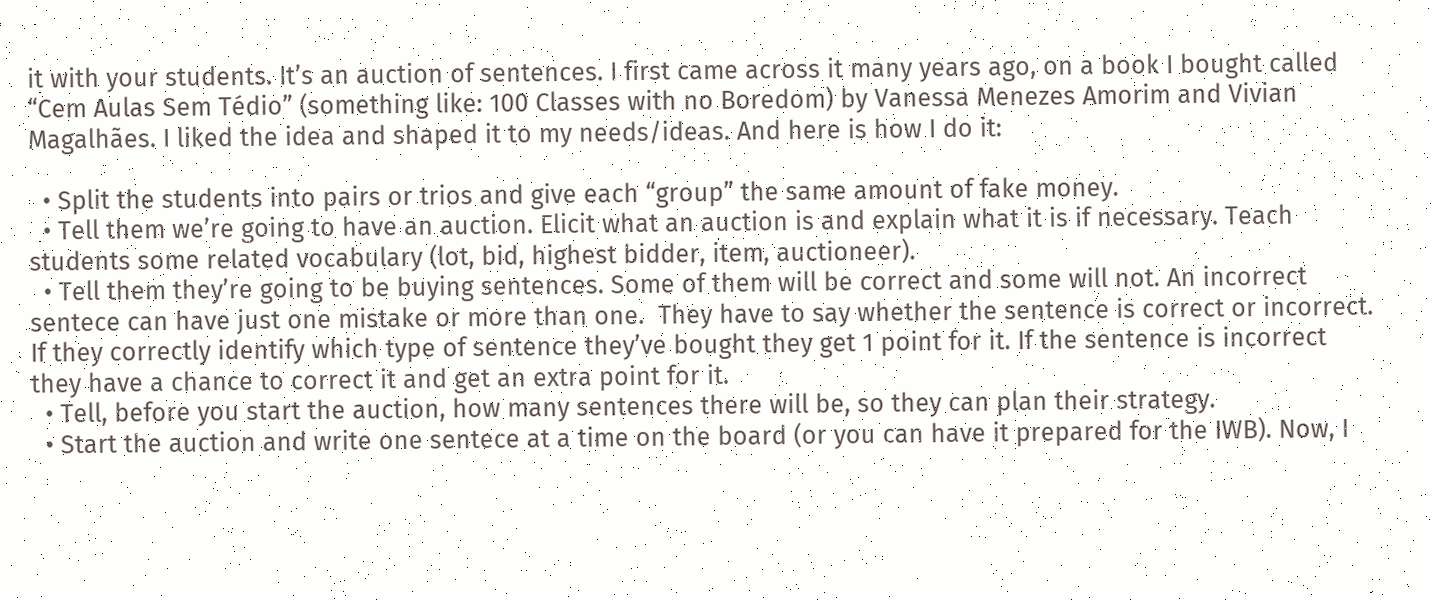it with your students. It’s an auction of sentences. I first came across it many years ago, on a book I bought called “Cem Aulas Sem Tédio” (something like: 100 Classes with no Boredom) by Vanessa Menezes Amorim and Vivian Magalhães. I liked the idea and shaped it to my needs/ideas. And here is how I do it:

  • Split the students into pairs or trios and give each “group” the same amount of fake money.
  • Tell them we’re going to have an auction. Elicit what an auction is and explain what it is if necessary. Teach students some related vocabulary (lot, bid, highest bidder, item, auctioneer).
  • Tell them they’re going to be buying sentences. Some of them will be correct and some will not. An incorrect sentece can have just one mistake or more than one.  They have to say whether the sentence is correct or incorrect. If they correctly identify which type of sentence they’ve bought they get 1 point for it. If the sentence is incorrect they have a chance to correct it and get an extra point for it.
  • Tell, before you start the auction, how many sentences there will be, so they can plan their strategy.
  • Start the auction and write one sentece at a time on the board (or you can have it prepared for the IWB). Now, I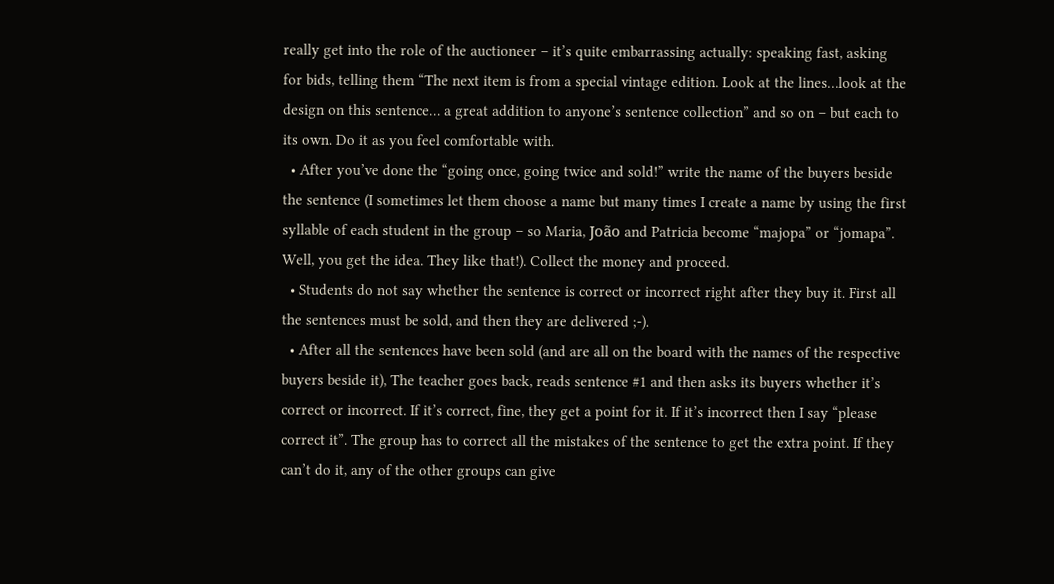really get into the role of the auctioneer – it’s quite embarrassing actually: speaking fast, asking for bids, telling them “The next item is from a special vintage edition. Look at the lines…look at the design on this sentence… a great addition to anyone’s sentence collection” and so on – but each to its own. Do it as you feel comfortable with.
  • After you’ve done the “going once, going twice and sold!” write the name of the buyers beside the sentence (I sometimes let them choose a name but many times I create a name by using the first syllable of each student in the group – so Maria, João and Patricia become “majopa” or “jomapa”. Well, you get the idea. They like that!). Collect the money and proceed.
  • Students do not say whether the sentence is correct or incorrect right after they buy it. First all the sentences must be sold, and then they are delivered ;-).
  • After all the sentences have been sold (and are all on the board with the names of the respective buyers beside it), The teacher goes back, reads sentence #1 and then asks its buyers whether it’s correct or incorrect. If it’s correct, fine, they get a point for it. If it’s incorrect then I say “please correct it”. The group has to correct all the mistakes of the sentence to get the extra point. If they can’t do it, any of the other groups can give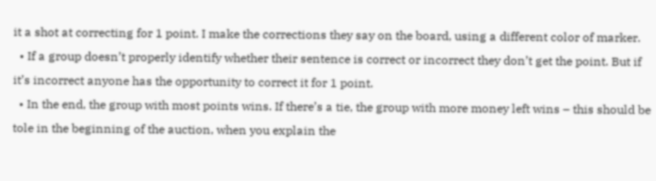it a shot at correcting for 1 point. I make the corrections they say on the board, using a different color of marker.
  • If a group doesn’t properly identify whether their sentence is correct or incorrect they don’t get the point. But if it’s incorrect anyone has the opportunity to correct it for 1 point.
  • In the end, the group with most points wins. If there’s a tie, the group with more money left wins – this should be tole in the beginning of the auction, when you explain the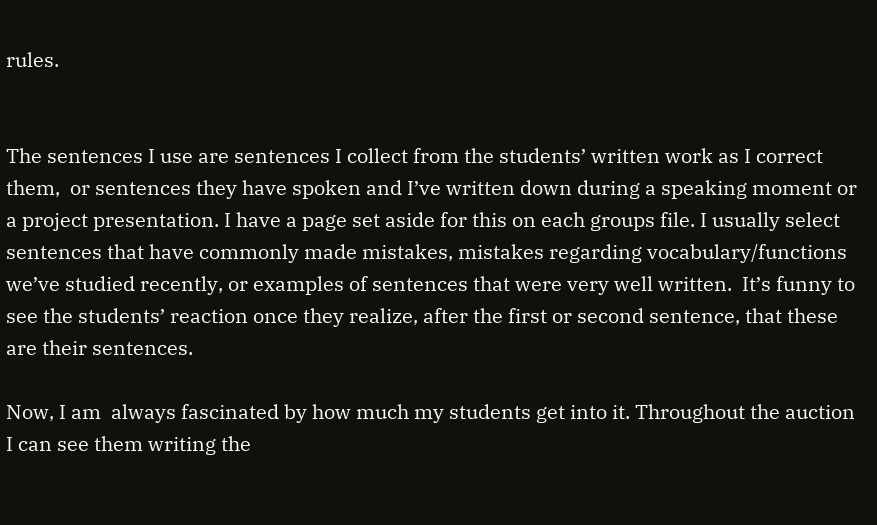rules.


The sentences I use are sentences I collect from the students’ written work as I correct them,  or sentences they have spoken and I’ve written down during a speaking moment or a project presentation. I have a page set aside for this on each groups file. I usually select sentences that have commonly made mistakes, mistakes regarding vocabulary/functions we’ve studied recently, or examples of sentences that were very well written.  It’s funny to see the students’ reaction once they realize, after the first or second sentence, that these are their sentences.

Now, I am  always fascinated by how much my students get into it. Throughout the auction I can see them writing the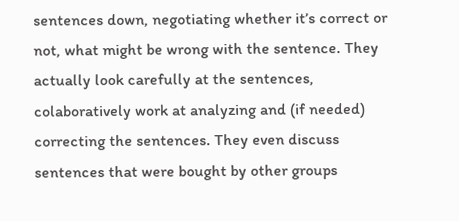sentences down, negotiating whether it’s correct or not, what might be wrong with the sentence. They actually look carefully at the sentences, colaboratively work at analyzing and (if needed) correcting the sentences. They even discuss sentences that were bought by other groups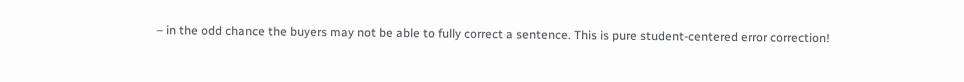– in the odd chance the buyers may not be able to fully correct a sentence. This is pure student-centered error correction!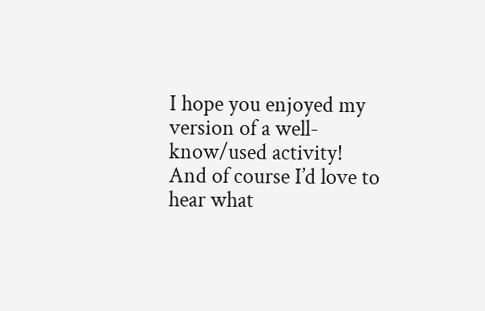I hope you enjoyed my version of a well-know/used activity! And of course I’d love to hear what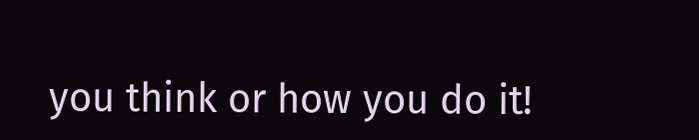you think or how you do it!